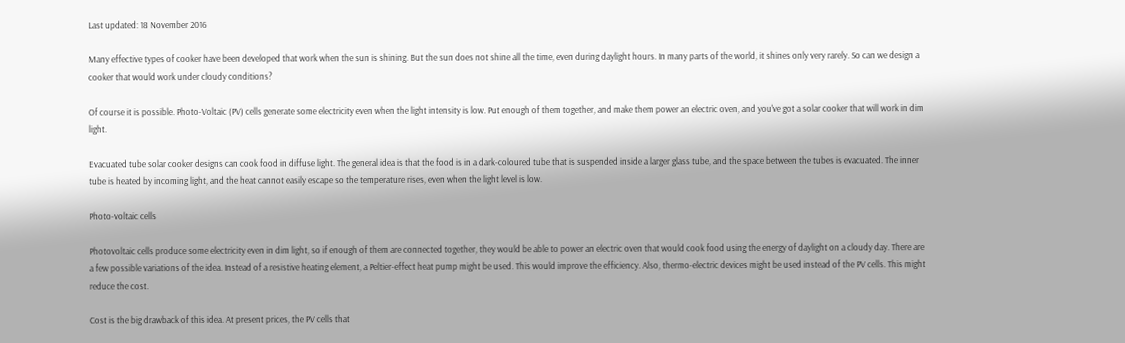Last updated: 18 November 2016

Many effective types of cooker have been developed that work when the sun is shining. But the sun does not shine all the time, even during daylight hours. In many parts of the world, it shines only very rarely. So can we design a cooker that would work under cloudy conditions?

Of course it is possible. Photo-Voltaic (PV) cells generate some electricity even when the light intensity is low. Put enough of them together, and make them power an electric oven, and you've got a solar cooker that will work in dim light.

Evacuated tube solar cooker designs can cook food in diffuse light. The general idea is that the food is in a dark-coloured tube that is suspended inside a larger glass tube, and the space between the tubes is evacuated. The inner tube is heated by incoming light, and the heat cannot easily escape so the temperature rises, even when the light level is low.

Photo-voltaic cells

Photovoltaic cells produce some electricity even in dim light, so if enough of them are connected together, they would be able to power an electric oven that would cook food using the energy of daylight on a cloudy day. There are a few possible variations of the idea. Instead of a resistive heating element, a Peltier-effect heat pump might be used. This would improve the efficiency. Also, thermo-electric devices might be used instead of the PV cells. This might reduce the cost.

Cost is the big drawback of this idea. At present prices, the PV cells that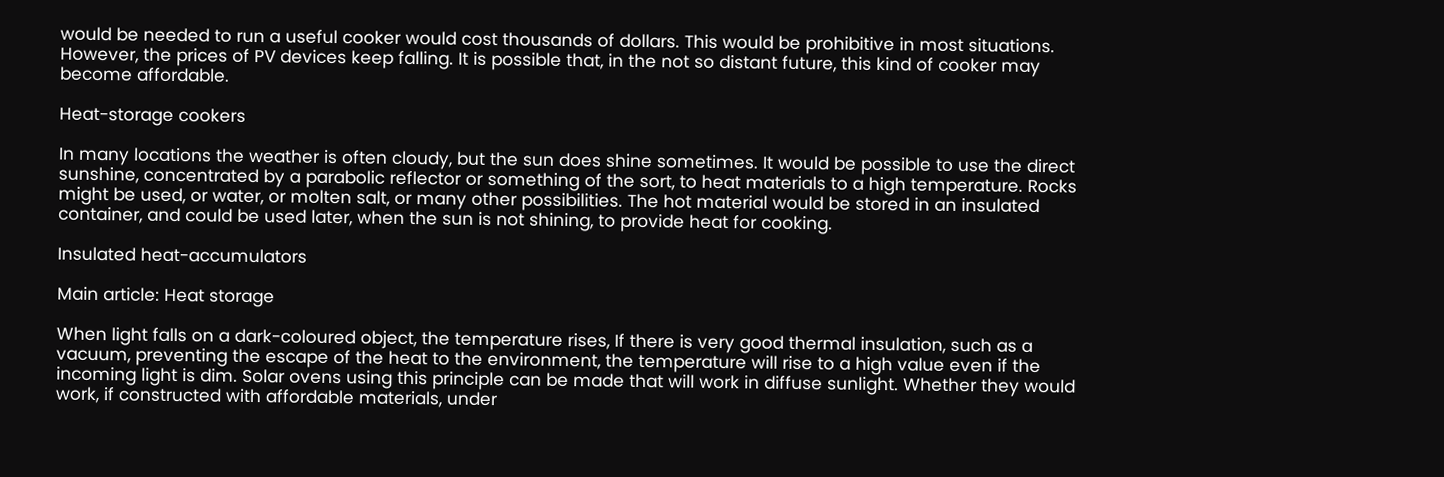would be needed to run a useful cooker would cost thousands of dollars. This would be prohibitive in most situations. However, the prices of PV devices keep falling. It is possible that, in the not so distant future, this kind of cooker may become affordable.

Heat-storage cookers

In many locations the weather is often cloudy, but the sun does shine sometimes. It would be possible to use the direct sunshine, concentrated by a parabolic reflector or something of the sort, to heat materials to a high temperature. Rocks might be used, or water, or molten salt, or many other possibilities. The hot material would be stored in an insulated container, and could be used later, when the sun is not shining, to provide heat for cooking.

Insulated heat-accumulators

Main article: Heat storage

When light falls on a dark-coloured object, the temperature rises, If there is very good thermal insulation, such as a vacuum, preventing the escape of the heat to the environment, the temperature will rise to a high value even if the incoming light is dim. Solar ovens using this principle can be made that will work in diffuse sunlight. Whether they would work, if constructed with affordable materials, under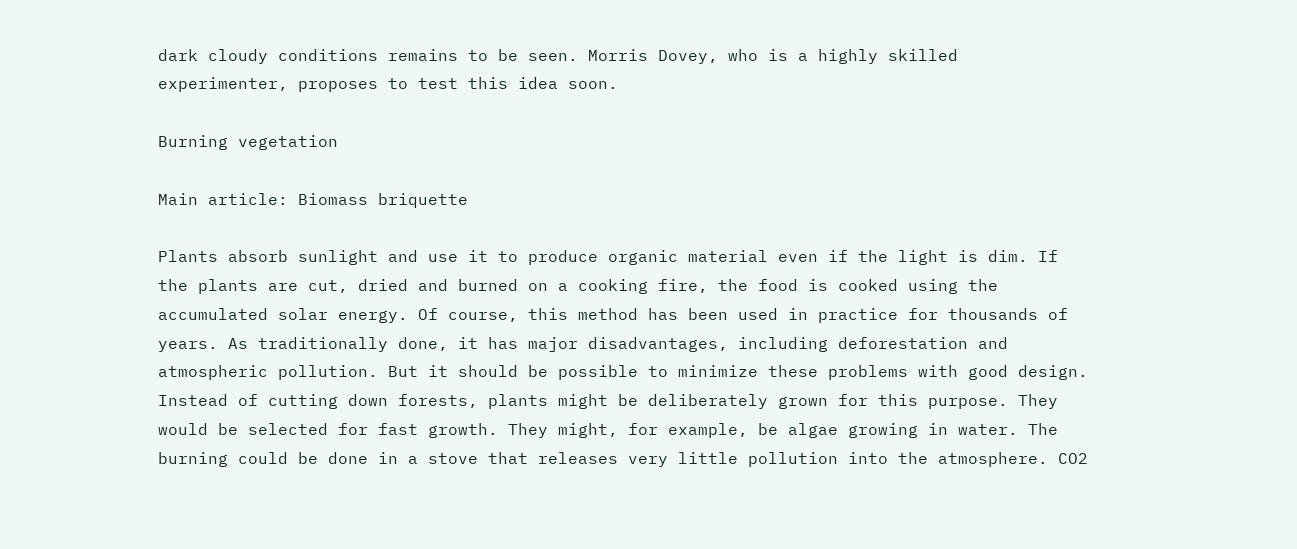dark cloudy conditions remains to be seen. Morris Dovey, who is a highly skilled experimenter, proposes to test this idea soon.

Burning vegetation

Main article: Biomass briquette

Plants absorb sunlight and use it to produce organic material even if the light is dim. If the plants are cut, dried and burned on a cooking fire, the food is cooked using the accumulated solar energy. Of course, this method has been used in practice for thousands of years. As traditionally done, it has major disadvantages, including deforestation and atmospheric pollution. But it should be possible to minimize these problems with good design. Instead of cutting down forests, plants might be deliberately grown for this purpose. They would be selected for fast growth. They might, for example, be algae growing in water. The burning could be done in a stove that releases very little pollution into the atmosphere. CO2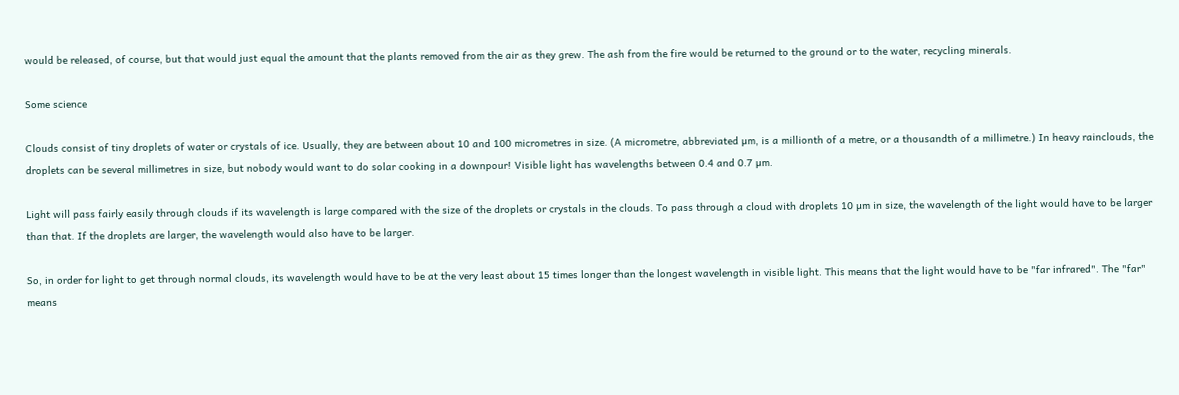would be released, of course, but that would just equal the amount that the plants removed from the air as they grew. The ash from the fire would be returned to the ground or to the water, recycling minerals.

Some science

Clouds consist of tiny droplets of water or crystals of ice. Usually, they are between about 10 and 100 micrometres in size. (A micrometre, abbreviated µm, is a millionth of a metre, or a thousandth of a millimetre.) In heavy rainclouds, the droplets can be several millimetres in size, but nobody would want to do solar cooking in a downpour! Visible light has wavelengths between 0.4 and 0.7 µm.

Light will pass fairly easily through clouds if its wavelength is large compared with the size of the droplets or crystals in the clouds. To pass through a cloud with droplets 10 µm in size, the wavelength of the light would have to be larger than that. If the droplets are larger, the wavelength would also have to be larger.

So, in order for light to get through normal clouds, its wavelength would have to be at the very least about 15 times longer than the longest wavelength in visible light. This means that the light would have to be "far infrared". The "far" means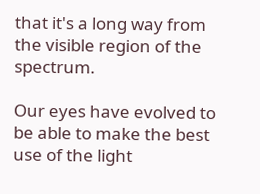that it's a long way from the visible region of the spectrum.

Our eyes have evolved to be able to make the best use of the light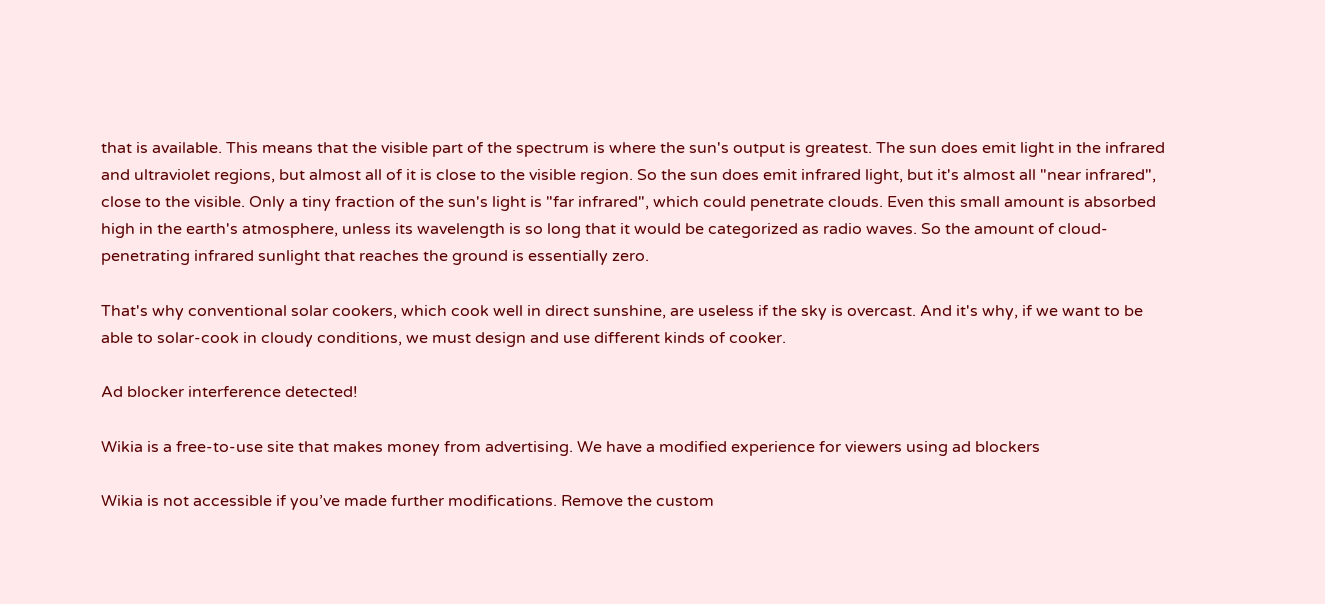that is available. This means that the visible part of the spectrum is where the sun's output is greatest. The sun does emit light in the infrared and ultraviolet regions, but almost all of it is close to the visible region. So the sun does emit infrared light, but it's almost all "near infrared", close to the visible. Only a tiny fraction of the sun's light is "far infrared", which could penetrate clouds. Even this small amount is absorbed high in the earth's atmosphere, unless its wavelength is so long that it would be categorized as radio waves. So the amount of cloud-penetrating infrared sunlight that reaches the ground is essentially zero.

That's why conventional solar cookers, which cook well in direct sunshine, are useless if the sky is overcast. And it's why, if we want to be able to solar-cook in cloudy conditions, we must design and use different kinds of cooker.

Ad blocker interference detected!

Wikia is a free-to-use site that makes money from advertising. We have a modified experience for viewers using ad blockers

Wikia is not accessible if you’ve made further modifications. Remove the custom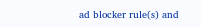ad blocker rule(s) and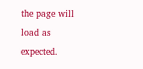the page will load as expected.